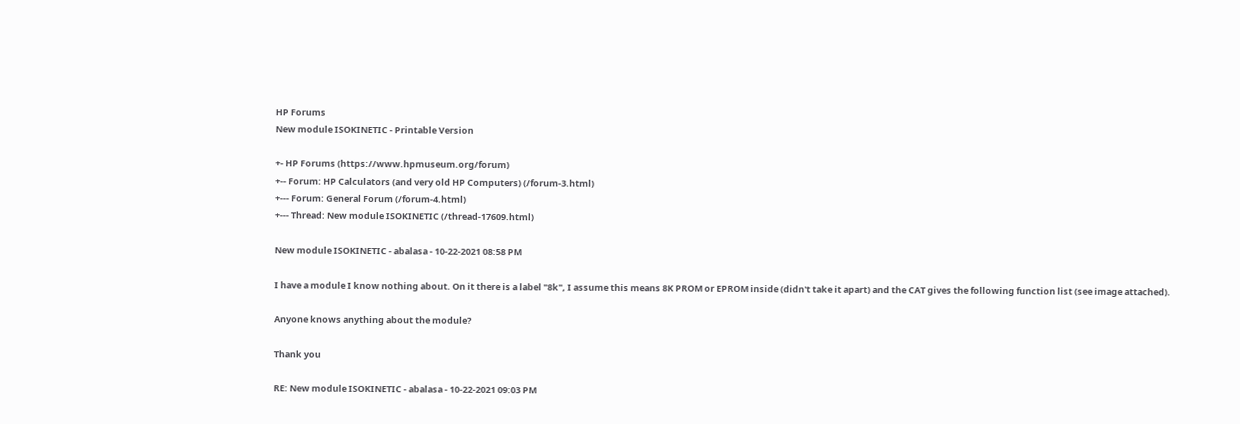HP Forums
New module ISOKINETIC - Printable Version

+- HP Forums (https://www.hpmuseum.org/forum)
+-- Forum: HP Calculators (and very old HP Computers) (/forum-3.html)
+--- Forum: General Forum (/forum-4.html)
+--- Thread: New module ISOKINETIC (/thread-17609.html)

New module ISOKINETIC - abalasa - 10-22-2021 08:58 PM

I have a module I know nothing about. On it there is a label "8k", I assume this means 8K PROM or EPROM inside (didn't take it apart) and the CAT gives the following function list (see image attached).

Anyone knows anything about the module?

Thank you

RE: New module ISOKINETIC - abalasa - 10-22-2021 09:03 PM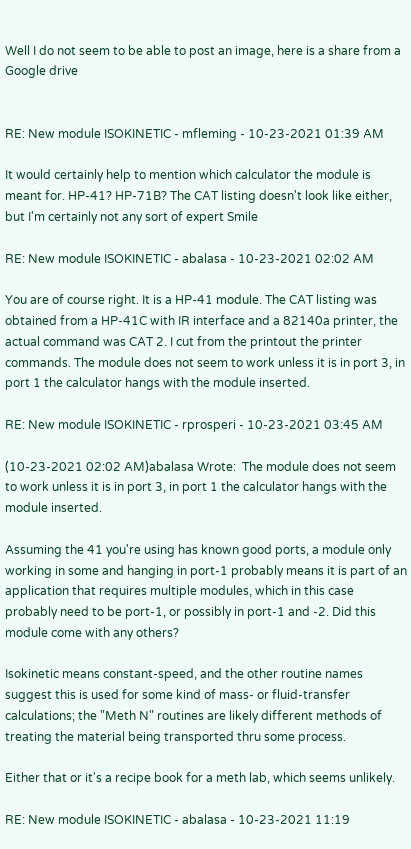Well I do not seem to be able to post an image, here is a share from a Google drive


RE: New module ISOKINETIC - mfleming - 10-23-2021 01:39 AM

It would certainly help to mention which calculator the module is meant for. HP-41? HP-71B? The CAT listing doesn't look like either, but I'm certainly not any sort of expert Smile

RE: New module ISOKINETIC - abalasa - 10-23-2021 02:02 AM

You are of course right. It is a HP-41 module. The CAT listing was obtained from a HP-41C with IR interface and a 82140a printer, the actual command was CAT 2. I cut from the printout the printer commands. The module does not seem to work unless it is in port 3, in port 1 the calculator hangs with the module inserted.

RE: New module ISOKINETIC - rprosperi - 10-23-2021 03:45 AM

(10-23-2021 02:02 AM)abalasa Wrote:  The module does not seem to work unless it is in port 3, in port 1 the calculator hangs with the module inserted.

Assuming the 41 you're using has known good ports, a module only working in some and hanging in port-1 probably means it is part of an application that requires multiple modules, which in this case probably need to be port-1, or possibly in port-1 and -2. Did this module come with any others?

Isokinetic means constant-speed, and the other routine names suggest this is used for some kind of mass- or fluid-transfer calculations; the "Meth N" routines are likely different methods of treating the material being transported thru some process.

Either that or it's a recipe book for a meth lab, which seems unlikely.

RE: New module ISOKINETIC - abalasa - 10-23-2021 11:19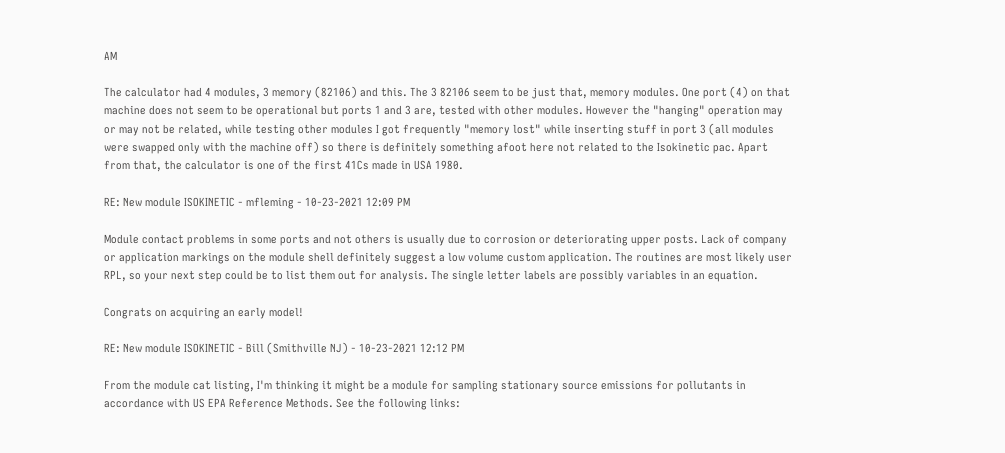AM

The calculator had 4 modules, 3 memory (82106) and this. The 3 82106 seem to be just that, memory modules. One port (4) on that machine does not seem to be operational but ports 1 and 3 are, tested with other modules. However the "hanging" operation may or may not be related, while testing other modules I got frequently "memory lost" while inserting stuff in port 3 (all modules were swapped only with the machine off) so there is definitely something afoot here not related to the Isokinetic pac. Apart from that, the calculator is one of the first 41Cs made in USA 1980.

RE: New module ISOKINETIC - mfleming - 10-23-2021 12:09 PM

Module contact problems in some ports and not others is usually due to corrosion or deteriorating upper posts. Lack of company or application markings on the module shell definitely suggest a low volume custom application. The routines are most likely user RPL, so your next step could be to list them out for analysis. The single letter labels are possibly variables in an equation.

Congrats on acquiring an early model!

RE: New module ISOKINETIC - Bill (Smithville NJ) - 10-23-2021 12:12 PM

From the module cat listing, I'm thinking it might be a module for sampling stationary source emissions for pollutants in accordance with US EPA Reference Methods. See the following links: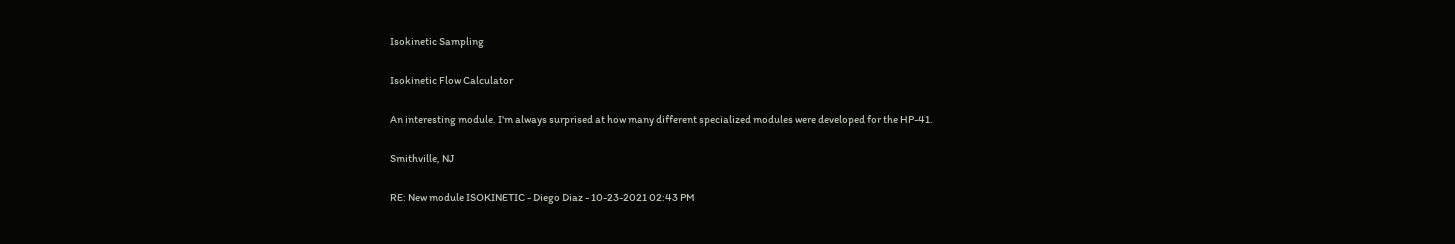Isokinetic Sampling

Isokinetic Flow Calculator

An interesting module. I'm always surprised at how many different specialized modules were developed for the HP-41.

Smithville, NJ

RE: New module ISOKINETIC - Diego Diaz - 10-23-2021 02:43 PM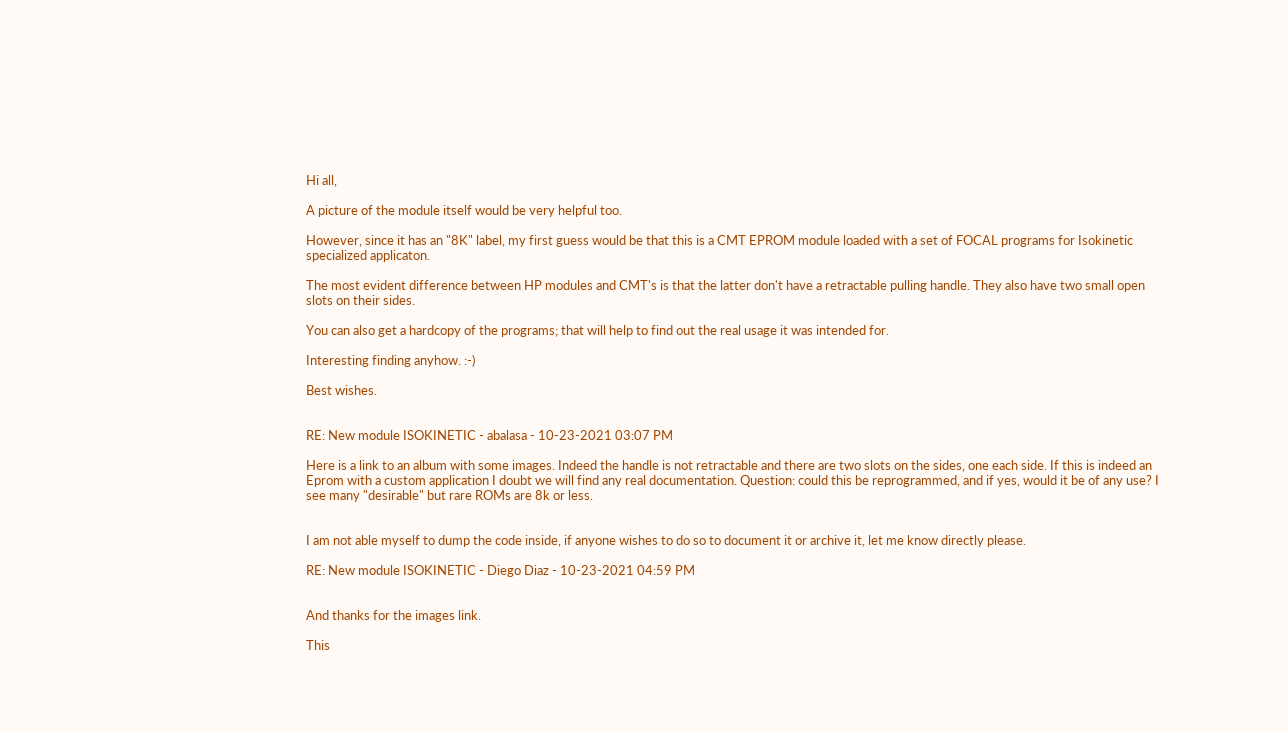Hi all,

A picture of the module itself would be very helpful too.

However, since it has an "8K" label, my first guess would be that this is a CMT EPROM module loaded with a set of FOCAL programs for Isokinetic specialized applicaton.

The most evident difference between HP modules and CMT's is that the latter don't have a retractable pulling handle. They also have two small open slots on their sides.

You can also get a hardcopy of the programs; that will help to find out the real usage it was intended for.

Interesting finding anyhow. :-)

Best wishes.


RE: New module ISOKINETIC - abalasa - 10-23-2021 03:07 PM

Here is a link to an album with some images. Indeed the handle is not retractable and there are two slots on the sides, one each side. If this is indeed an Eprom with a custom application I doubt we will find any real documentation. Question: could this be reprogrammed, and if yes, would it be of any use? I see many "desirable" but rare ROMs are 8k or less.


I am not able myself to dump the code inside, if anyone wishes to do so to document it or archive it, let me know directly please.

RE: New module ISOKINETIC - Diego Diaz - 10-23-2021 04:59 PM


And thanks for the images link.

This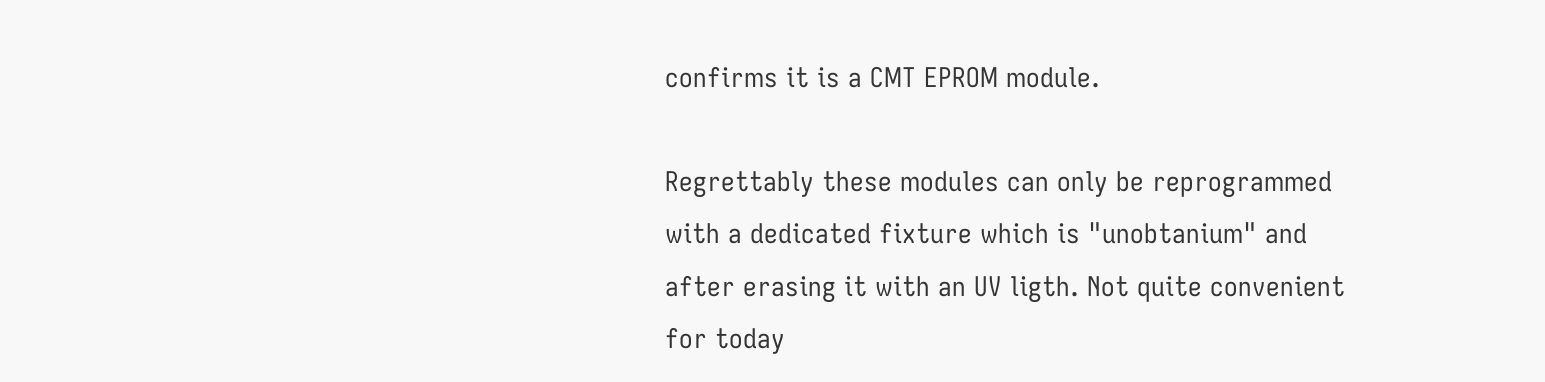confirms it is a CMT EPROM module.

Regrettably these modules can only be reprogrammed with a dedicated fixture which is "unobtanium" and after erasing it with an UV ligth. Not quite convenient for today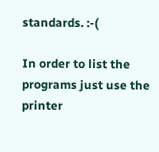standards. :-(

In order to list the programs just use the printer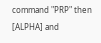command "PRP" then [ALPHA] and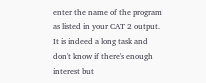enter the name of the program as listed in your CAT 2 output. It is indeed a long task and don't know if there's enough interest but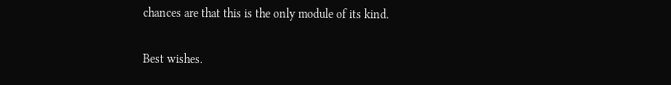chances are that this is the only module of its kind.

Best wishes.